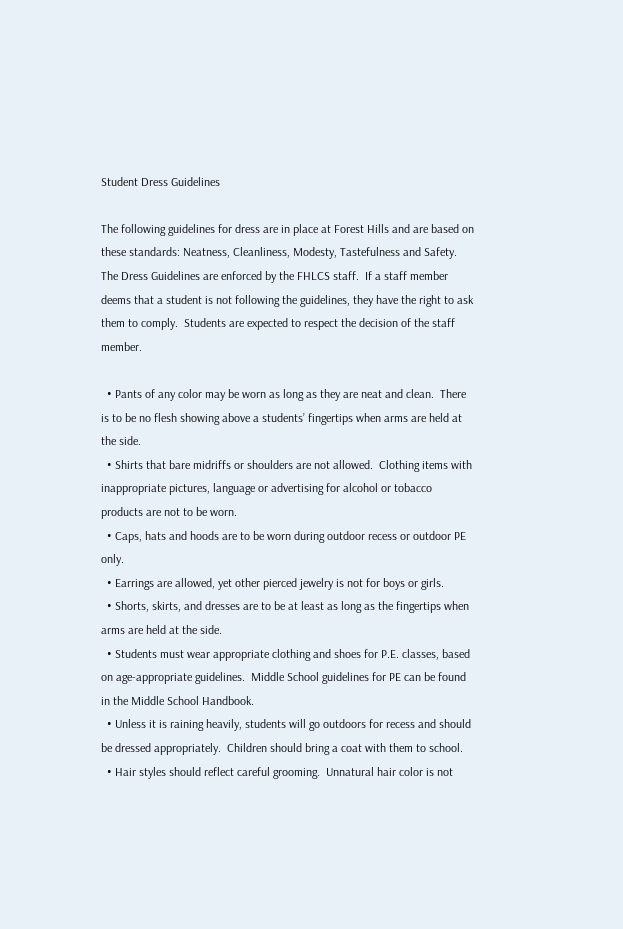Student Dress Guidelines

The following guidelines for dress are in place at Forest Hills and are based on these standards: Neatness, Cleanliness, Modesty, Tastefulness and Safety.  The Dress Guidelines are enforced by the FHLCS staff.  If a staff member deems that a student is not following the guidelines, they have the right to ask them to comply.  Students are expected to respect the decision of the staff member.

  • Pants of any color may be worn as long as they are neat and clean.  There is to be no flesh showing above a students’ fingertips when arms are held at the side.
  • Shirts that bare midriffs or shoulders are not allowed.  Clothing items with inappropriate pictures, language or advertising for alcohol or tobacco products are not to be worn.
  • Caps, hats and hoods are to be worn during outdoor recess or outdoor PE only.
  • Earrings are allowed, yet other pierced jewelry is not for boys or girls.
  • Shorts, skirts, and dresses are to be at least as long as the fingertips when arms are held at the side.
  • Students must wear appropriate clothing and shoes for P.E. classes, based on age-appropriate guidelines.  Middle School guidelines for PE can be found in the Middle School Handbook.
  • Unless it is raining heavily, students will go outdoors for recess and should be dressed appropriately.  Children should bring a coat with them to school.
  • Hair styles should reflect careful grooming.  Unnatural hair color is not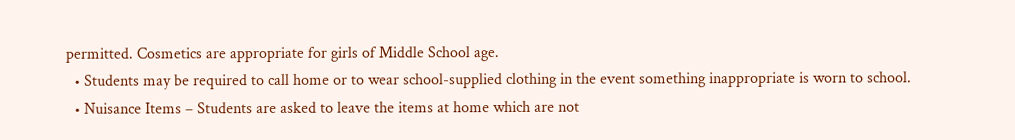permitted. Cosmetics are appropriate for girls of Middle School age.
  • Students may be required to call home or to wear school-supplied clothing in the event something inappropriate is worn to school.
  • Nuisance Items – Students are asked to leave the items at home which are not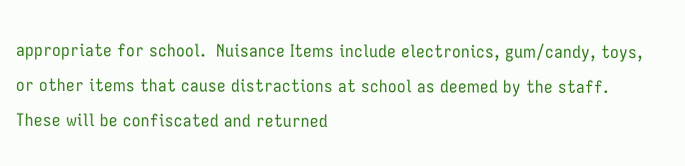appropriate for school.  Nuisance Items include electronics, gum/candy, toys, or other items that cause distractions at school as deemed by the staff.  These will be confiscated and returned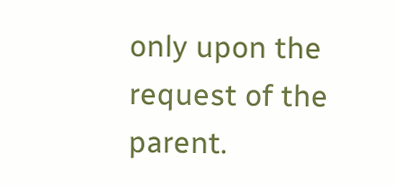only upon the request of the parent.